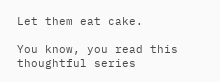Let them eat cake.

You know, you read this thoughtful series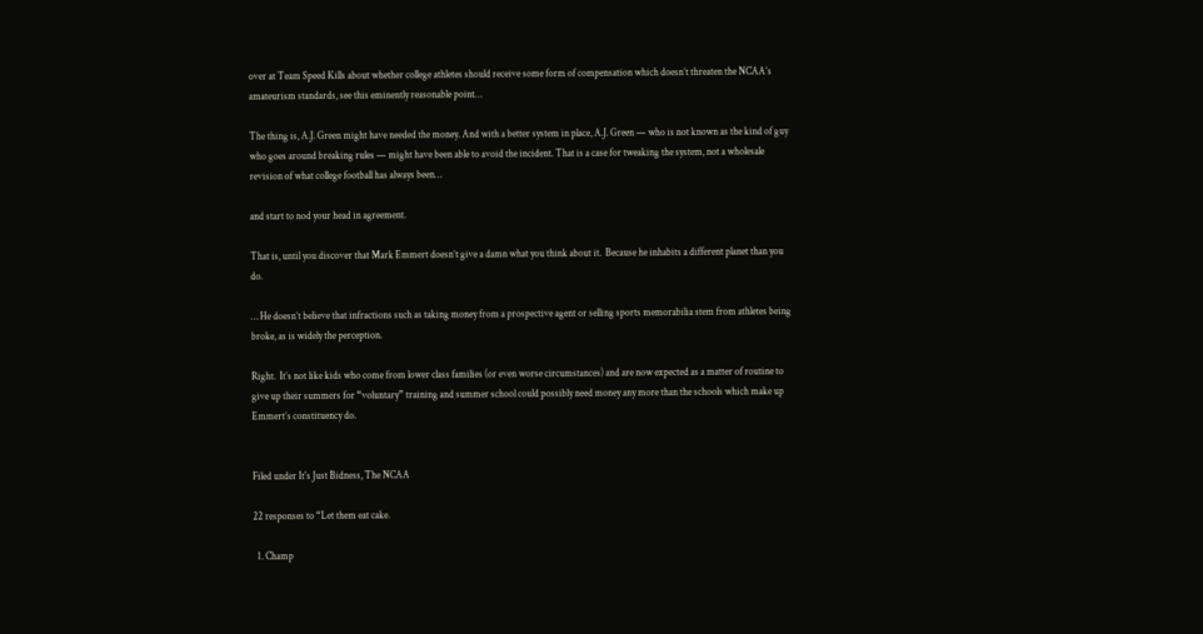over at Team Speed Kills about whether college athletes should receive some form of compensation which doesn’t threaten the NCAA’s amateurism standards, see this eminently reasonable point…

The thing is, A.J. Green might have needed the money. And with a better system in place, A.J. Green — who is not known as the kind of guy who goes around breaking rules — might have been able to avoid the incident. That is a case for tweaking the system, not a wholesale revision of what college football has always been…

and start to nod your head in agreement.

That is, until you discover that Mark Emmert doesn’t give a damn what you think about it.  Because he inhabits a different planet than you do.

… He doesn’t believe that infractions such as taking money from a prospective agent or selling sports memorabilia stem from athletes being broke, as is widely the perception.

Right.  It’s not like kids who come from lower class families (or even worse circumstances) and are now expected as a matter of routine to give up their summers for “voluntary” training and summer school could possibly need money any more than the schools which make up Emmert’s constituency do.


Filed under It's Just Bidness, The NCAA

22 responses to “Let them eat cake.

  1. Champ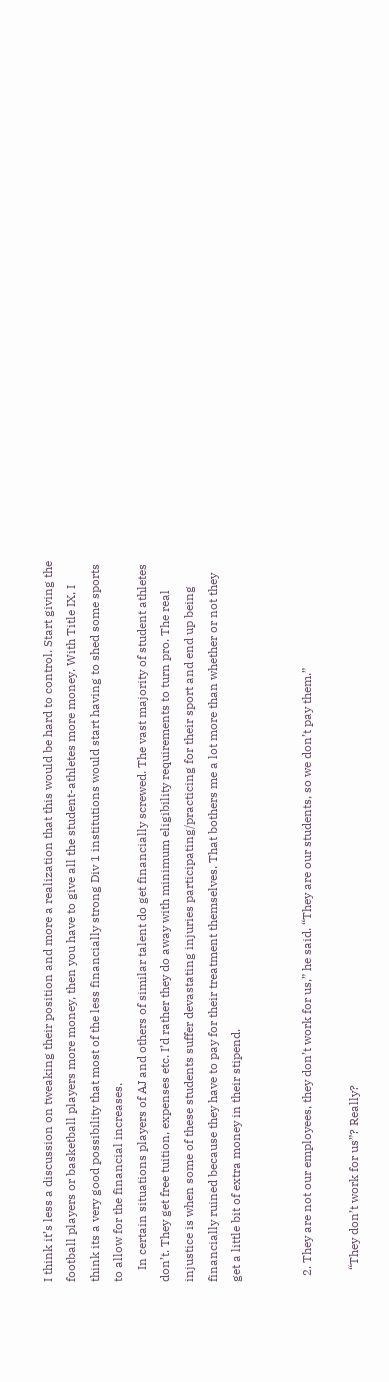I think it’s less a discussion on tweaking their position and more a realization that this would be hard to control. Start giving the football players or basketball players more money, then you have to give all the student-athletes more money. With Title IX, I think its a very good possibility that most of the less financially strong Div 1 institutions would start having to shed some sports to allow for the financial increases.
    In certain situations players of AJ and others of similar talent do get financially screwed. The vast majority of student athletes don’t. They get free tuition, expenses etc. I’d rather they do away with minimum eligibility requirements to turn pro. The real injustice is when some of these students suffer devastating injuries participating/practicing for their sport and end up being financially ruined because they have to pay for their treatment themselves. That bothers me a lot more than whether or not they get a little bit of extra money in their stipend.


  2. They are not our employees, they don’t work for us,” he said. “They are our students, so we don’t pay them.”

    “They don’t work for us”? Really?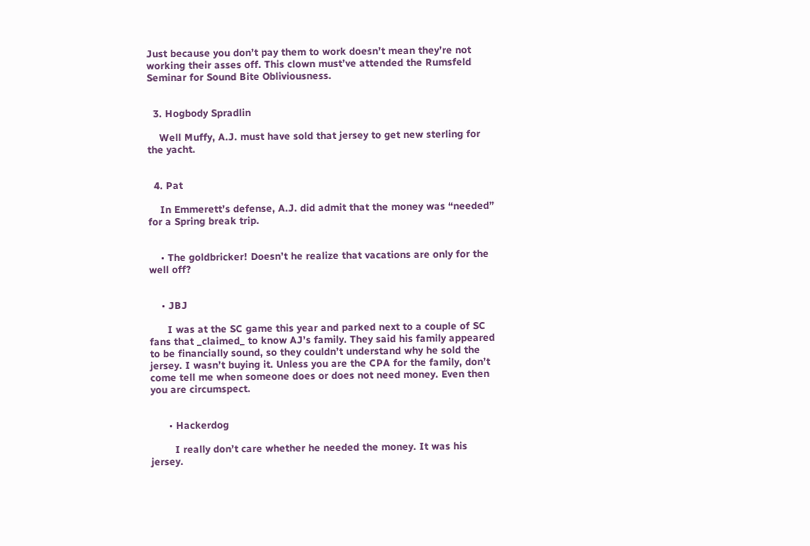Just because you don’t pay them to work doesn’t mean they’re not working their asses off. This clown must’ve attended the Rumsfeld Seminar for Sound Bite Obliviousness.


  3. Hogbody Spradlin

    Well Muffy, A.J. must have sold that jersey to get new sterling for the yacht.


  4. Pat

    In Emmerett’s defense, A.J. did admit that the money was “needed” for a Spring break trip.


    • The goldbricker! Doesn’t he realize that vacations are only for the well off?


    • JBJ

      I was at the SC game this year and parked next to a couple of SC fans that _claimed_ to know AJ’s family. They said his family appeared to be financially sound, so they couldn’t understand why he sold the jersey. I wasn’t buying it. Unless you are the CPA for the family, don’t come tell me when someone does or does not need money. Even then you are circumspect.


      • Hackerdog

        I really don’t care whether he needed the money. It was his jersey.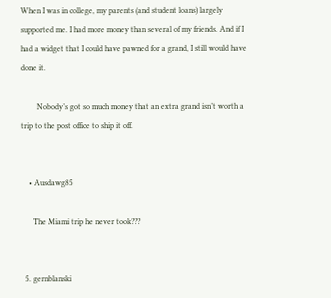When I was in college, my parents (and student loans) largely supported me. I had more money than several of my friends. And if I had a widget that I could have pawned for a grand, I still would have done it.

        Nobody’s got so much money that an extra grand isn’t worth a trip to the post office to ship it off.


    • Ausdawg85

      The Miami trip he never took???


  5. gernblanski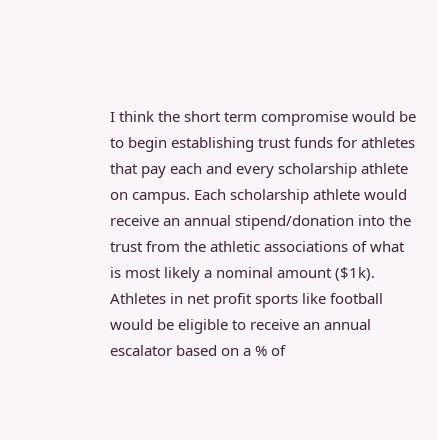I think the short term compromise would be to begin establishing trust funds for athletes that pay each and every scholarship athlete on campus. Each scholarship athlete would receive an annual stipend/donation into the trust from the athletic associations of what is most likely a nominal amount ($1k). Athletes in net profit sports like football would be eligible to receive an annual escalator based on a % of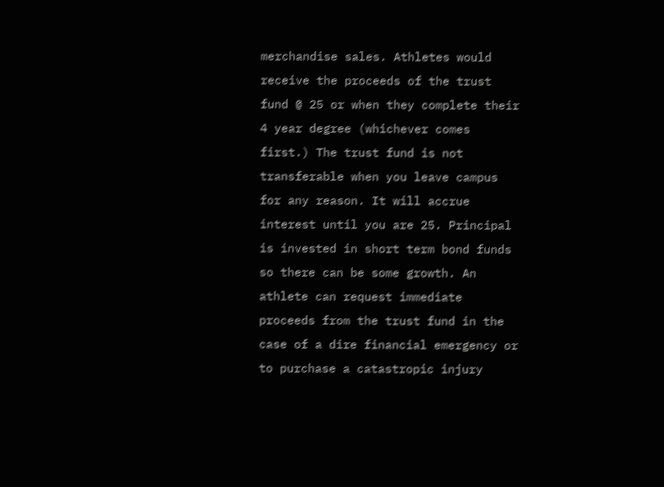merchandise sales. Athletes would receive the proceeds of the trust fund @ 25 or when they complete their 4 year degree (whichever comes first.) The trust fund is not transferable when you leave campus for any reason. It will accrue interest until you are 25. Principal is invested in short term bond funds so there can be some growth. An athlete can request immediate proceeds from the trust fund in the case of a dire financial emergency or to purchase a catastropic injury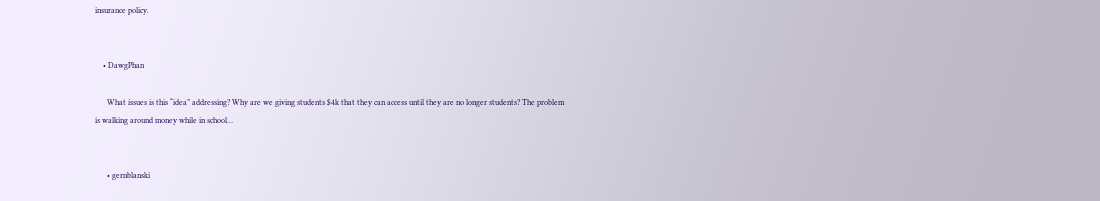insurance policy.


    • DawgPhan

      What issues is this “idea” addressing? Why are we giving students $4k that they can access until they are no longer students? The problem is walking around money while in school…


      • gernblanski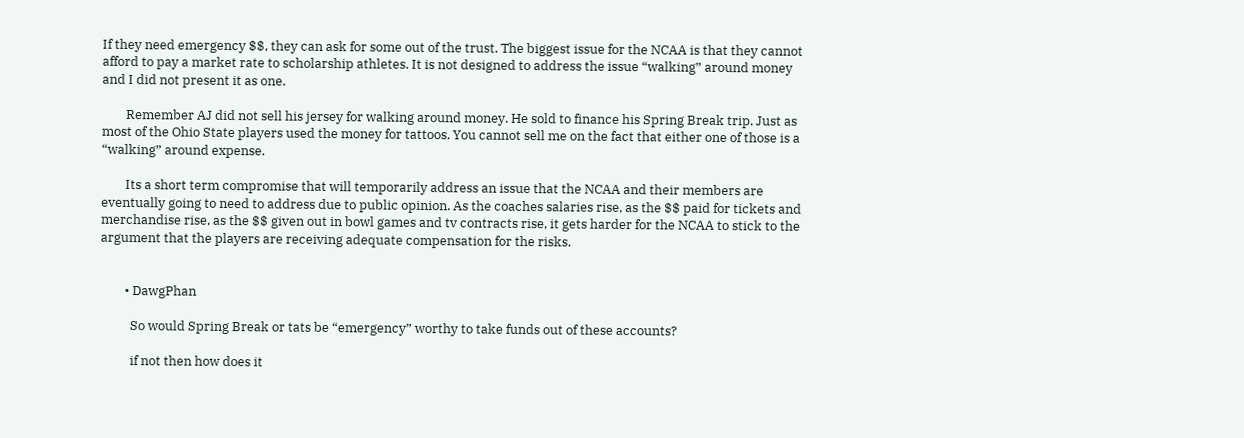If they need emergency $$, they can ask for some out of the trust. The biggest issue for the NCAA is that they cannot afford to pay a market rate to scholarship athletes. It is not designed to address the issue “walking” around money and I did not present it as one.

        Remember AJ did not sell his jersey for walking around money. He sold to finance his Spring Break trip. Just as most of the Ohio State players used the money for tattoos. You cannot sell me on the fact that either one of those is a “walking” around expense.

        Its a short term compromise that will temporarily address an issue that the NCAA and their members are eventually going to need to address due to public opinion. As the coaches salaries rise, as the $$ paid for tickets and merchandise rise, as the $$ given out in bowl games and tv contracts rise, it gets harder for the NCAA to stick to the argument that the players are receiving adequate compensation for the risks.


        • DawgPhan

          So would Spring Break or tats be “emergency” worthy to take funds out of these accounts?

          if not then how does it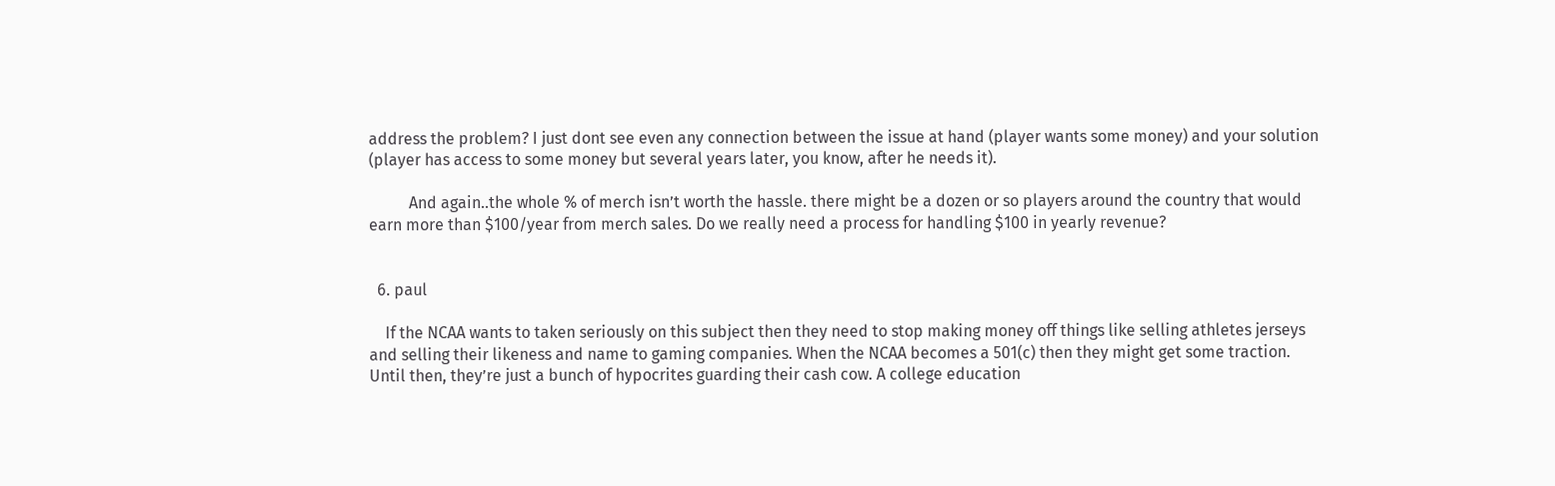address the problem? I just dont see even any connection between the issue at hand (player wants some money) and your solution (player has access to some money but several years later, you know, after he needs it).

          And again..the whole % of merch isn’t worth the hassle. there might be a dozen or so players around the country that would earn more than $100/year from merch sales. Do we really need a process for handling $100 in yearly revenue?


  6. paul

    If the NCAA wants to taken seriously on this subject then they need to stop making money off things like selling athletes jerseys and selling their likeness and name to gaming companies. When the NCAA becomes a 501(c) then they might get some traction. Until then, they’re just a bunch of hypocrites guarding their cash cow. A college education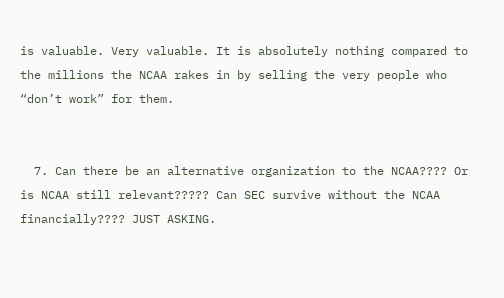is valuable. Very valuable. It is absolutely nothing compared to the millions the NCAA rakes in by selling the very people who “don’t work” for them.


  7. Can there be an alternative organization to the NCAA???? Or is NCAA still relevant????? Can SEC survive without the NCAA financially???? JUST ASKING.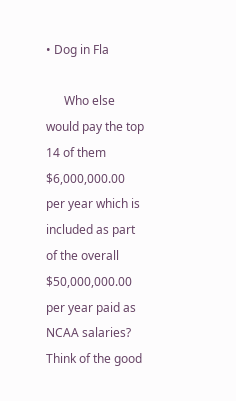• Dog in Fla

      Who else would pay the top 14 of them $6,000,000.00 per year which is included as part of the overall $50,000,000.00 per year paid as NCAA salaries? Think of the good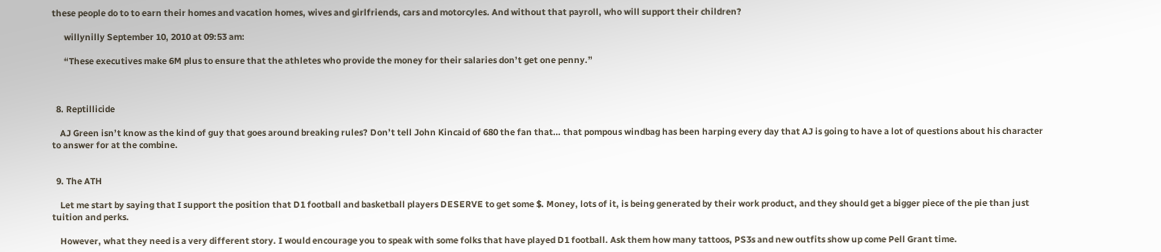these people do to to earn their homes and vacation homes, wives and girlfriends, cars and motorcyles. And without that payroll, who will support their children?

      willynilly September 10, 2010 at 09:53 am:

      “These executives make 6M plus to ensure that the athletes who provide the money for their salaries don’t get one penny.”



  8. Reptillicide

    AJ Green isn’t know as the kind of guy that goes around breaking rules? Don’t tell John Kincaid of 680 the fan that… that pompous windbag has been harping every day that AJ is going to have a lot of questions about his character to answer for at the combine.


  9. The ATH

    Let me start by saying that I support the position that D1 football and basketball players DESERVE to get some $. Money, lots of it, is being generated by their work product, and they should get a bigger piece of the pie than just tuition and perks.

    However, what they need is a very different story. I would encourage you to speak with some folks that have played D1 football. Ask them how many tattoos, PS3s and new outfits show up come Pell Grant time.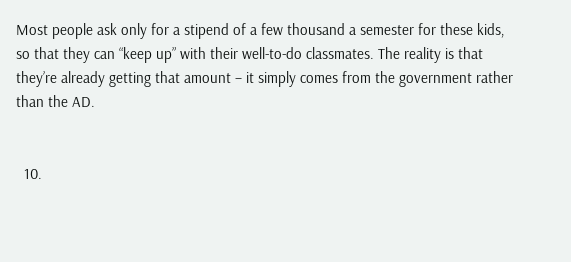Most people ask only for a stipend of a few thousand a semester for these kids, so that they can “keep up” with their well-to-do classmates. The reality is that they’re already getting that amount – it simply comes from the government rather than the AD.


  10.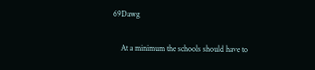69Dawg

    At a minimum the schools should have to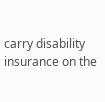carry disability insurance on the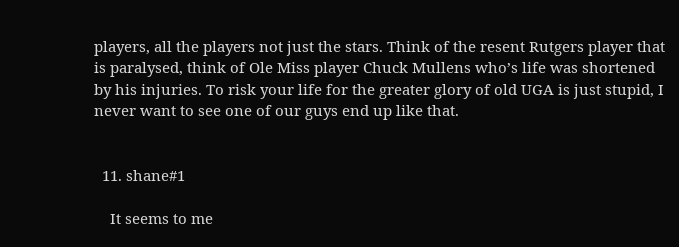players, all the players not just the stars. Think of the resent Rutgers player that is paralysed, think of Ole Miss player Chuck Mullens who’s life was shortened by his injuries. To risk your life for the greater glory of old UGA is just stupid, I never want to see one of our guys end up like that.


  11. shane#1

    It seems to me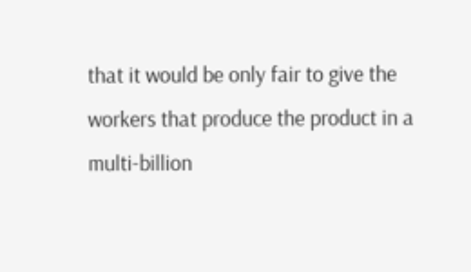that it would be only fair to give the workers that produce the product in a multi-billion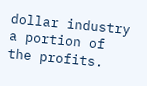dollar industry a portion of the profits.